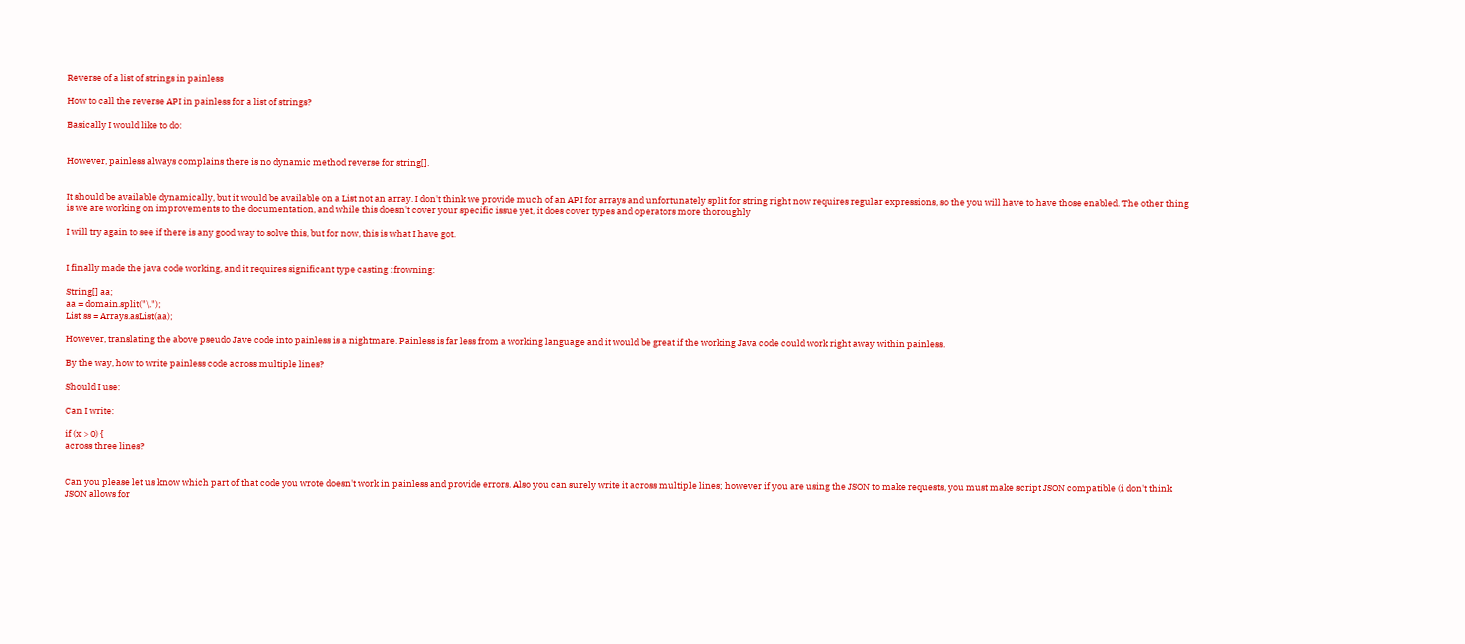Reverse of a list of strings in painless

How to call the reverse API in painless for a list of strings?

Basically I would like to do:


However, painless always complains there is no dynamic method reverse for string[].


It should be available dynamically, but it would be available on a List not an array. I don't think we provide much of an API for arrays and unfortunately split for string right now requires regular expressions, so the you will have to have those enabled. The other thing is we are working on improvements to the documentation, and while this doesn't cover your specific issue yet, it does cover types and operators more thoroughly

I will try again to see if there is any good way to solve this, but for now, this is what I have got.


I finally made the java code working, and it requires significant type casting :frowning:

String[] aa;
aa = domain.split("\.");
List ss = Arrays.asList(aa);

However, translating the above pseudo Jave code into painless is a nightmare. Painless is far less from a working language and it would be great if the working Java code could work right away within painless.

By the way, how to write painless code across multiple lines?

Should I use:

Can I write:

if (x > 0) {
across three lines?


Can you please let us know which part of that code you wrote doesn't work in painless and provide errors. Also you can surely write it across multiple lines; however if you are using the JSON to make requests, you must make script JSON compatible (i don't think JSON allows for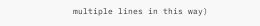multiple lines in this way)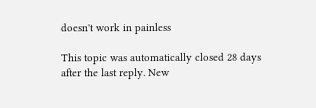doesn't work in painless

This topic was automatically closed 28 days after the last reply. New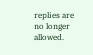replies are no longer allowed.